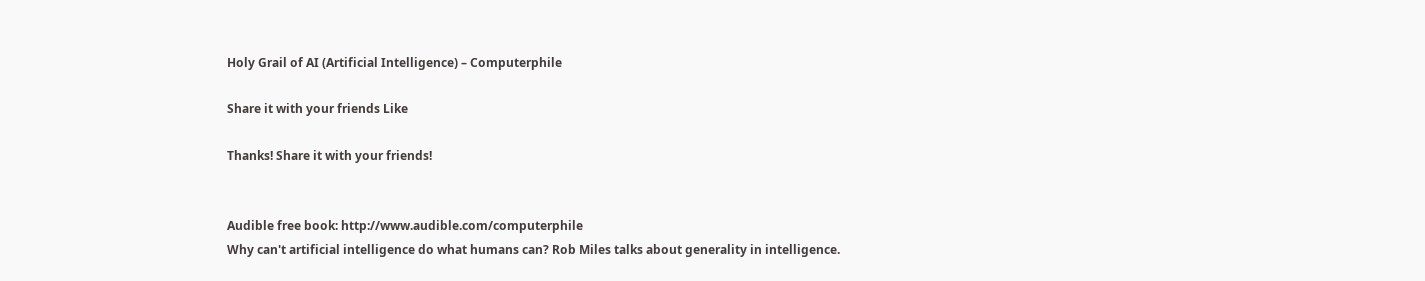Holy Grail of AI (Artificial Intelligence) – Computerphile

Share it with your friends Like

Thanks! Share it with your friends!


Audible free book: http://www.audible.com/computerphile
Why can't artificial intelligence do what humans can? Rob Miles talks about generality in intelligence.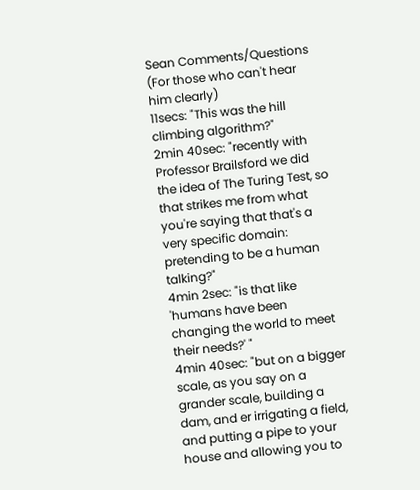Sean Comments/Questions (For those who can't hear him clearly)
11secs: "This was the hill climbing algorithm?"
2min 40sec: "recently with Professor Brailsford we did the idea of The Turing Test, so that strikes me from what you're saying that that's a very specific domain: pretending to be a human talking?"
4min 2sec: "is that like 'humans have been changing the world to meet their needs?' "
4min 40sec: "but on a bigger scale, as you say on a grander scale, building a dam, and er irrigating a field, and putting a pipe to your house and allowing you to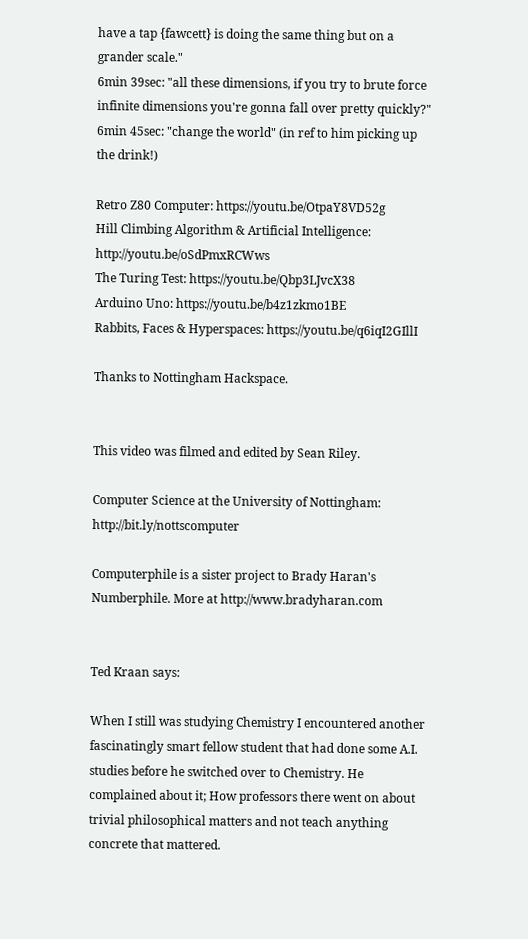have a tap {fawcett} is doing the same thing but on a grander scale."
6min 39sec: "all these dimensions, if you try to brute force infinite dimensions you're gonna fall over pretty quickly?"
6min 45sec: "change the world" (in ref to him picking up the drink!)

Retro Z80 Computer: https://youtu.be/OtpaY8VD52g
Hill Climbing Algorithm & Artificial Intelligence: http://youtu.be/oSdPmxRCWws
The Turing Test: https://youtu.be/Qbp3LJvcX38
Arduino Uno: https://youtu.be/b4z1zkmo1BE
Rabbits, Faces & Hyperspaces: https://youtu.be/q6iqI2GIllI

Thanks to Nottingham Hackspace.


This video was filmed and edited by Sean Riley.

Computer Science at the University of Nottingham: http://bit.ly/nottscomputer

Computerphile is a sister project to Brady Haran's Numberphile. More at http://www.bradyharan.com


Ted Kraan says:

When I still was studying Chemistry I encountered another fascinatingly smart fellow student that had done some A.I. studies before he switched over to Chemistry. He complained about it; How professors there went on about trivial philosophical matters and not teach anything concrete that mattered.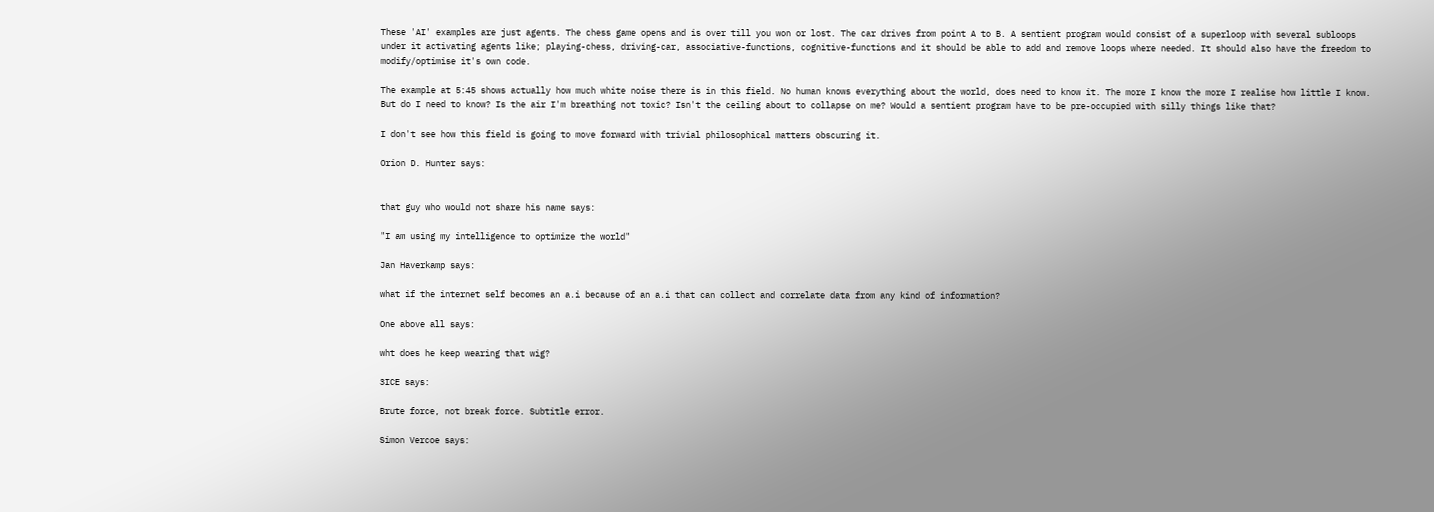These 'AI' examples are just agents. The chess game opens and is over till you won or lost. The car drives from point A to B. A sentient program would consist of a superloop with several subloops under it activating agents like; playing-chess, driving-car, associative-functions, cognitive-functions and it should be able to add and remove loops where needed. It should also have the freedom to modify/optimise it's own code.

The example at 5:45 shows actually how much white noise there is in this field. No human knows everything about the world, does need to know it. The more I know the more I realise how little I know. But do I need to know? Is the air I'm breathing not toxic? Isn't the ceiling about to collapse on me? Would a sentient program have to be pre-occupied with silly things like that?

I don't see how this field is going to move forward with trivial philosophical matters obscuring it.

Orion D. Hunter says:


that guy who would not share his name says:

"I am using my intelligence to optimize the world"

Jan Haverkamp says:

what if the internet self becomes an a.i because of an a.i that can collect and correlate data from any kind of information?

One above all says:

wht does he keep wearing that wig?

3ICE says:

Brute force, not break force. Subtitle error.

Simon Vercoe says: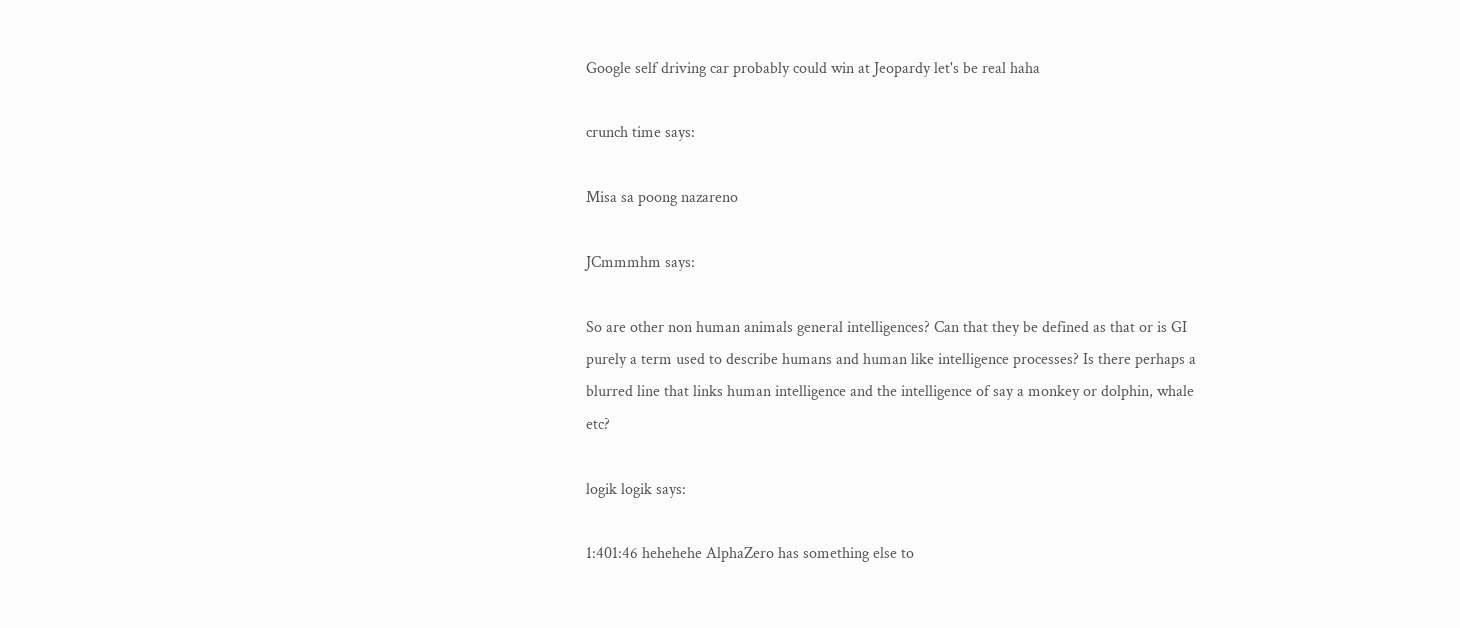Google self driving car probably could win at Jeopardy let's be real haha

crunch time says:

Misa sa poong nazareno

JCmmmhm says:

So are other non human animals general intelligences? Can that they be defined as that or is GI purely a term used to describe humans and human like intelligence processes? Is there perhaps a blurred line that links human intelligence and the intelligence of say a monkey or dolphin, whale etc?

logik logik says:

1:401:46 hehehehe AlphaZero has something else to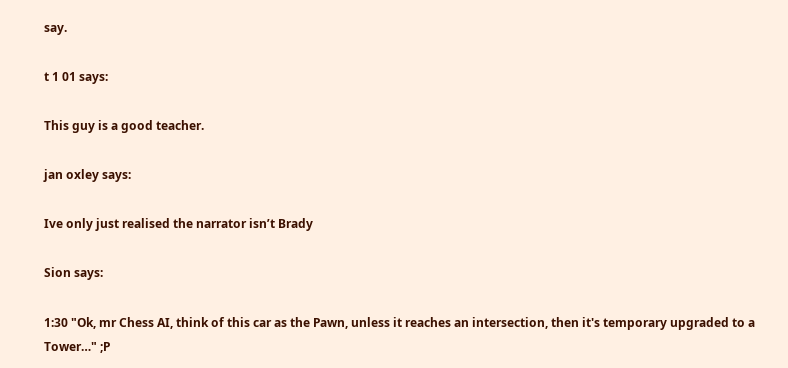say.

t 1 01 says:

This guy is a good teacher.

jan oxley says:

Ive only just realised the narrator isn’t Brady

Sion says:

1:30 "Ok, mr Chess AI, think of this car as the Pawn, unless it reaches an intersection, then it's temporary upgraded to a Tower…" ;P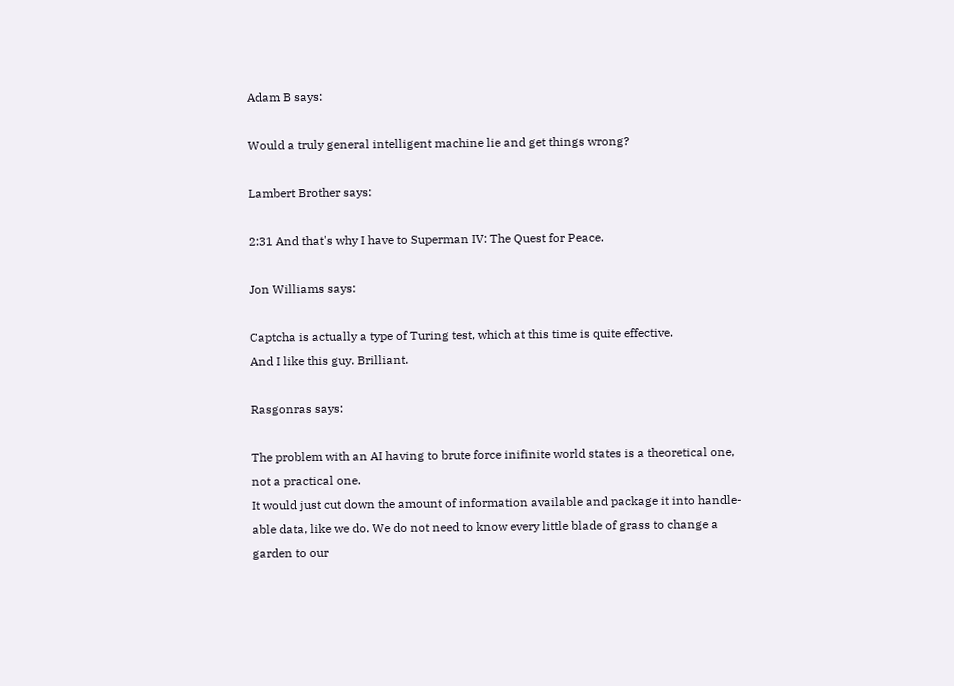Adam B says:

Would a truly general intelligent machine lie and get things wrong?

Lambert Brother says:

2:31 And that's why I have to Superman IV: The Quest for Peace.

Jon Williams says:

Captcha is actually a type of Turing test, which at this time is quite effective.
And I like this guy. Brilliant.

Rasgonras says:

The problem with an AI having to brute force inifinite world states is a theoretical one, not a practical one.
It would just cut down the amount of information available and package it into handle-able data, like we do. We do not need to know every little blade of grass to change a garden to our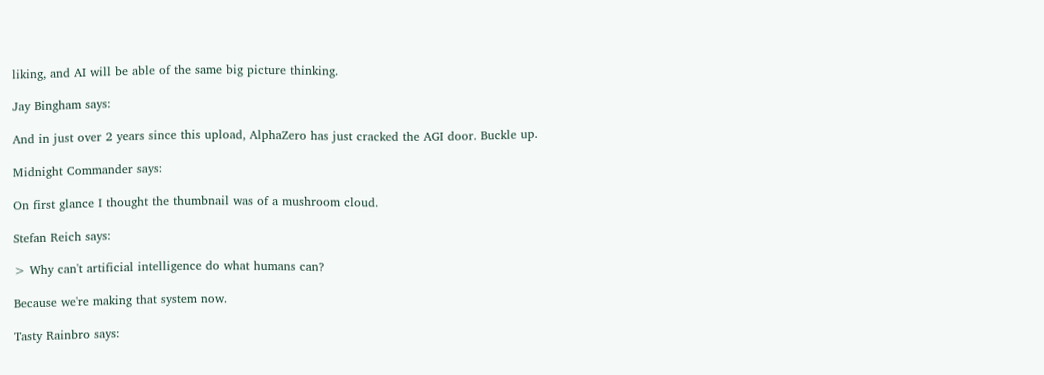liking, and AI will be able of the same big picture thinking.

Jay Bingham says:

And in just over 2 years since this upload, AlphaZero has just cracked the AGI door. Buckle up.

Midnight Commander says:

On first glance I thought the thumbnail was of a mushroom cloud.

Stefan Reich says:

> Why can't artificial intelligence do what humans can?

Because we're making that system now.

Tasty Rainbro says: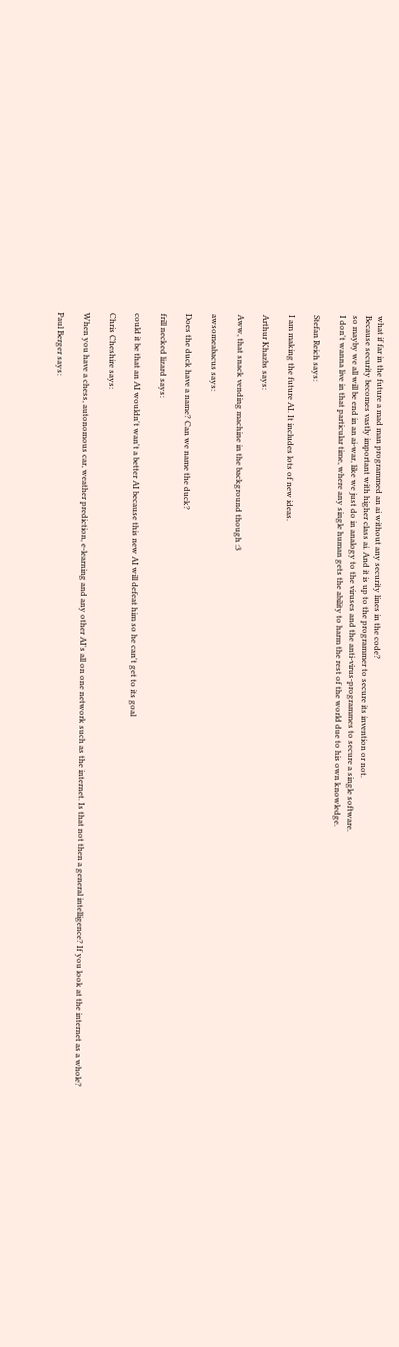what if far in the future a mad man programmed an ai without any security lines in the code?
Because security becomes vastly important with higher class ai. And it is up to the programmer to secure its invention or not.
so mayby we all will be end in an ai-war, like we just do in analogy to the viruses and the anti-virus-programmes to secure a single software.
I don't wanna live in that particular time, where any single human gets the ability to harm the rest of the world due to his own knowledge.

Stefan Reich says:

I am making the future AI. It includes lots of new ideas.

Arthur Khazbs says:

Aww, that snack vending machine in the background though :3

awsomeabacus says:

Does the duck have a name? Can we name the duck?

frill necked lizard says:

could it be that an AI wouldn't wan't a better AI because this new AI will defeat him so he can't get to its goal

Chris Cheshire says:

When you have a chess, autonomous car, weather prediction, e-learning and any other AI's all on one network such as the internet. Is that not then a general intelligence? If you look at the internet as a whole?

Paul Berger says: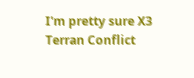I'm pretty sure X3 Terran Conflict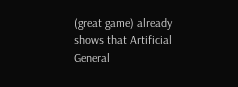(great game) already shows that Artificial General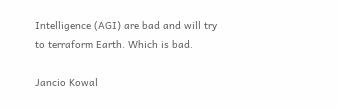Intelligence (AGI) are bad and will try to terraform Earth. Which is bad.

Jancio Kowal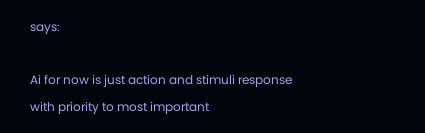says:

Ai for now is just action and stimuli response with priority to most important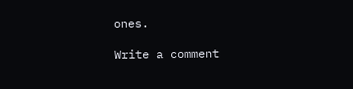ones.

Write a comment